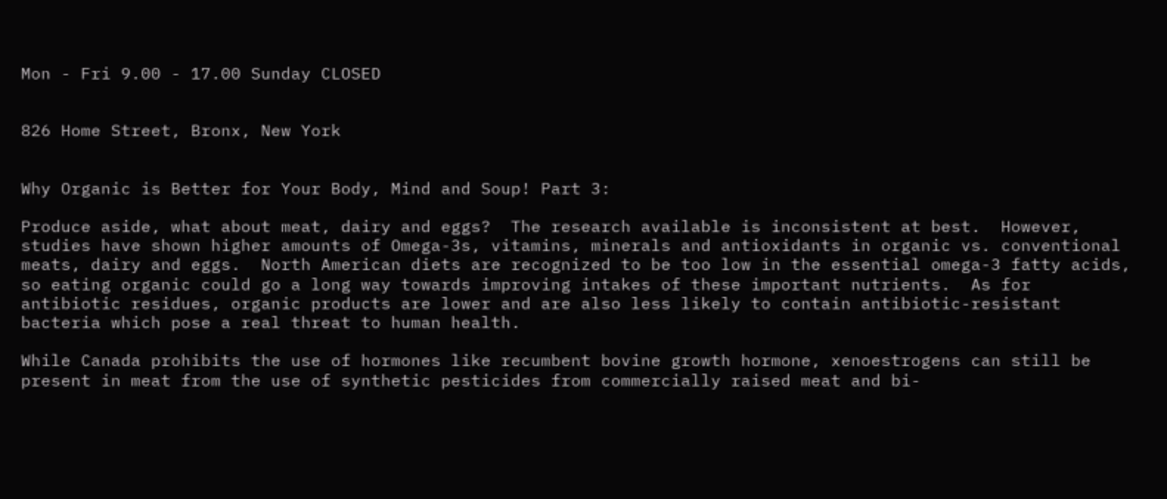Mon - Fri 9.00 - 17.00 Sunday CLOSED


826 Home Street, Bronx, New York


Why Organic is Better for Your Body, Mind and Soup! Part 3:

Produce aside, what about meat, dairy and eggs?  The research available is inconsistent at best.  However, studies have shown higher amounts of Omega-3s, vitamins, minerals and antioxidants in organic vs. conventional meats, dairy and eggs.  North American diets are recognized to be too low in the essential omega-3 fatty acids, so eating organic could go a long way towards improving intakes of these important nutrients.  As for antibiotic residues, organic products are lower and are also less likely to contain antibiotic-resistant bacteria which pose a real threat to human health.

While Canada prohibits the use of hormones like recumbent bovine growth hormone, xenoestrogens can still be present in meat from the use of synthetic pesticides from commercially raised meat and bi-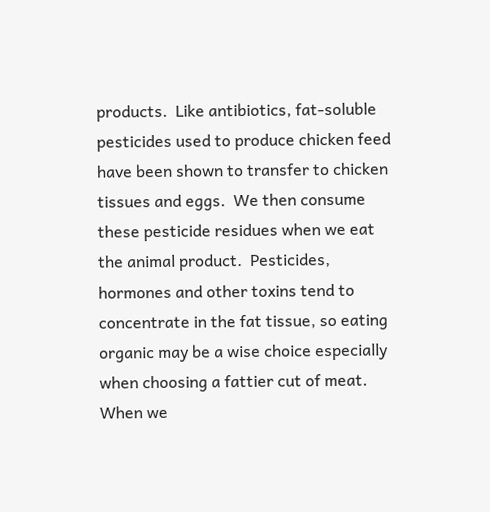products.  Like antibiotics, fat-soluble pesticides used to produce chicken feed have been shown to transfer to chicken tissues and eggs.  We then consume these pesticide residues when we eat the animal product.  Pesticides, hormones and other toxins tend to concentrate in the fat tissue, so eating organic may be a wise choice especially when choosing a fattier cut of meat. When we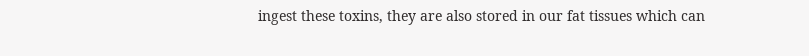ingest these toxins, they are also stored in our fat tissues which can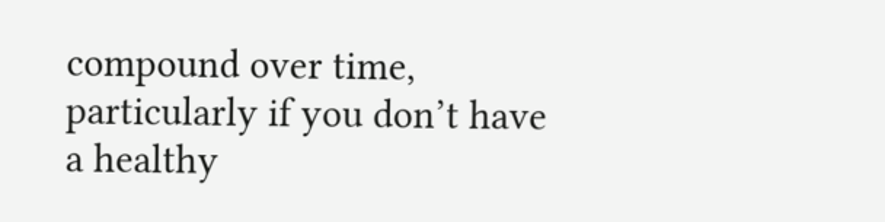compound over time, particularly if you don’t have a healthy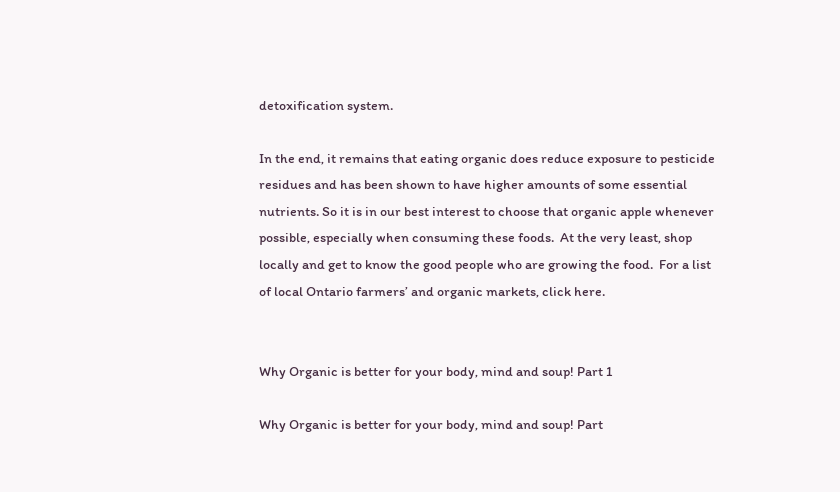detoxification system.

In the end, it remains that eating organic does reduce exposure to pesticide residues and has been shown to have higher amounts of some essential nutrients. So it is in our best interest to choose that organic apple whenever possible, especially when consuming these foods.  At the very least, shop locally and get to know the good people who are growing the food.  For a list of local Ontario farmers’ and organic markets, click here.


Why Organic is better for your body, mind and soup! Part 1

Why Organic is better for your body, mind and soup! Part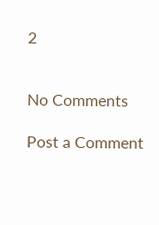2


No Comments

Post a Comment